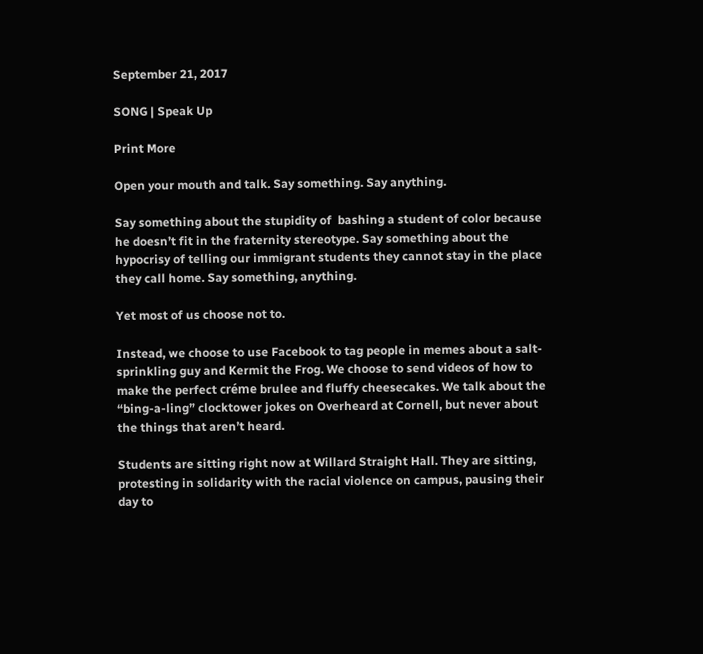September 21, 2017

SONG | Speak Up

Print More

Open your mouth and talk. Say something. Say anything.

Say something about the stupidity of  bashing a student of color because he doesn’t fit in the fraternity stereotype. Say something about the hypocrisy of telling our immigrant students they cannot stay in the place they call home. Say something, anything.

Yet most of us choose not to.

Instead, we choose to use Facebook to tag people in memes about a salt-sprinkling guy and Kermit the Frog. We choose to send videos of how to make the perfect créme brulee and fluffy cheesecakes. We talk about the “bing-a-ling” clocktower jokes on Overheard at Cornell, but never about the things that aren’t heard.

Students are sitting right now at Willard Straight Hall. They are sitting, protesting in solidarity with the racial violence on campus, pausing their day to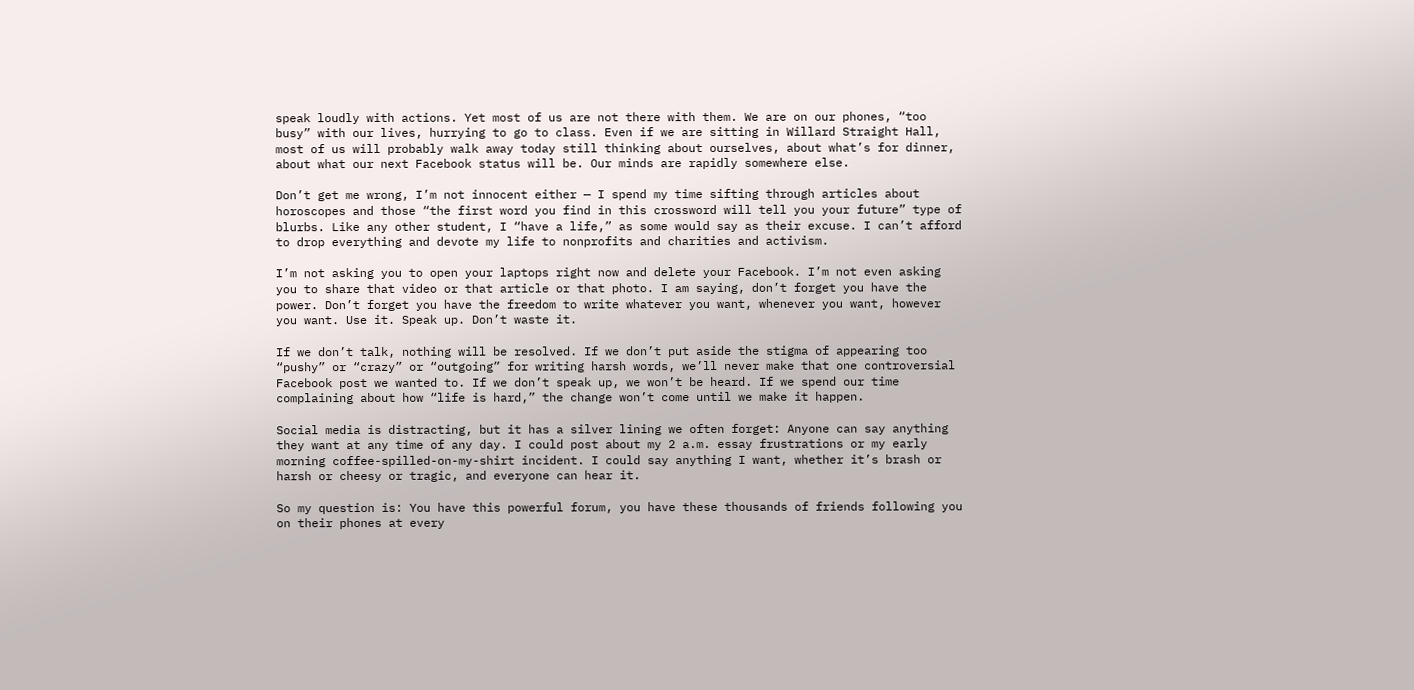speak loudly with actions. Yet most of us are not there with them. We are on our phones, “too busy” with our lives, hurrying to go to class. Even if we are sitting in Willard Straight Hall, most of us will probably walk away today still thinking about ourselves, about what’s for dinner, about what our next Facebook status will be. Our minds are rapidly somewhere else.

Don’t get me wrong, I’m not innocent either — I spend my time sifting through articles about horoscopes and those “the first word you find in this crossword will tell you your future” type of blurbs. Like any other student, I “have a life,” as some would say as their excuse. I can’t afford to drop everything and devote my life to nonprofits and charities and activism.

I’m not asking you to open your laptops right now and delete your Facebook. I’m not even asking you to share that video or that article or that photo. I am saying, don’t forget you have the power. Don’t forget you have the freedom to write whatever you want, whenever you want, however you want. Use it. Speak up. Don’t waste it.

If we don’t talk, nothing will be resolved. If we don’t put aside the stigma of appearing too “pushy” or “crazy” or “outgoing” for writing harsh words, we’ll never make that one controversial Facebook post we wanted to. If we don’t speak up, we won’t be heard. If we spend our time complaining about how “life is hard,” the change won’t come until we make it happen.

Social media is distracting, but it has a silver lining we often forget: Anyone can say anything they want at any time of any day. I could post about my 2 a.m. essay frustrations or my early morning coffee-spilled-on-my-shirt incident. I could say anything I want, whether it’s brash or harsh or cheesy or tragic, and everyone can hear it.

So my question is: You have this powerful forum, you have these thousands of friends following you on their phones at every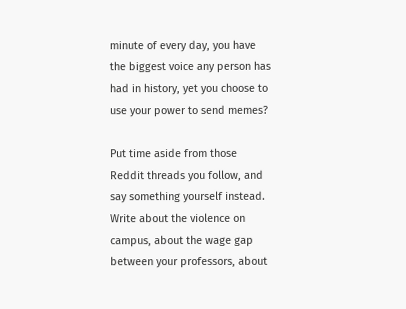minute of every day, you have the biggest voice any person has had in history, yet you choose to use your power to send memes?

Put time aside from those Reddit threads you follow, and say something yourself instead. Write about the violence on campus, about the wage gap between your professors, about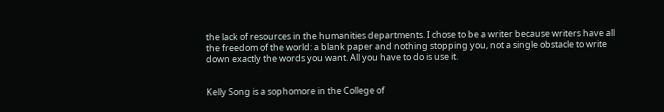the lack of resources in the humanities departments. I chose to be a writer because writers have all the freedom of the world: a blank paper and nothing stopping you, not a single obstacle to write down exactly the words you want. All you have to do is use it.


Kelly Song is a sophomore in the College of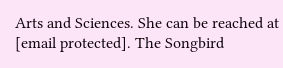Arts and Sciences. She can be reached at [email protected]. The Songbird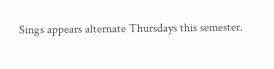Sings appears alternate Thursdays this semester.